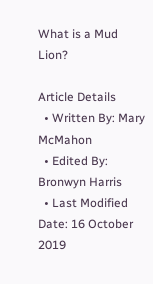What is a Mud Lion?

Article Details
  • Written By: Mary McMahon
  • Edited By: Bronwyn Harris
  • Last Modified Date: 16 October 2019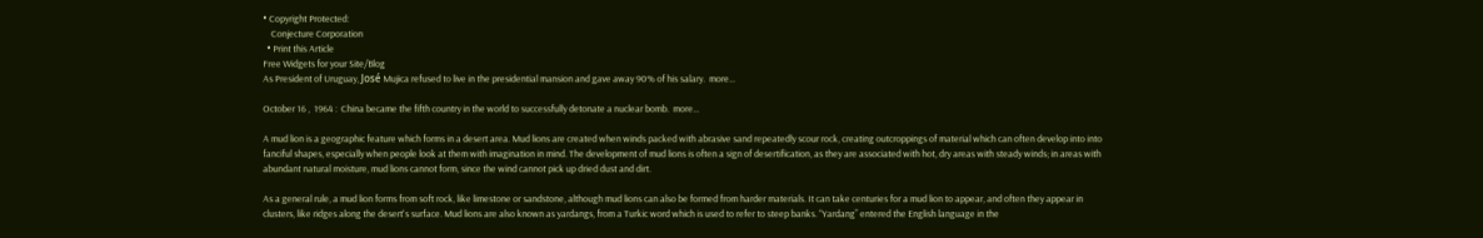• Copyright Protected:
    Conjecture Corporation
  • Print this Article
Free Widgets for your Site/Blog
As President of Uruguay, José Mujica refused to live in the presidential mansion and gave away 90% of his salary.  more...

October 16 ,  1964 :  China became the fifth country in the world to successfully detonate a nuclear bomb.  more...

A mud lion is a geographic feature which forms in a desert area. Mud lions are created when winds packed with abrasive sand repeatedly scour rock, creating outcroppings of material which can often develop into into fanciful shapes, especially when people look at them with imagination in mind. The development of mud lions is often a sign of desertification, as they are associated with hot, dry areas with steady winds; in areas with abundant natural moisture, mud lions cannot form, since the wind cannot pick up dried dust and dirt.

As a general rule, a mud lion forms from soft rock, like limestone or sandstone, although mud lions can also be formed from harder materials. It can take centuries for a mud lion to appear, and often they appear in clusters, like ridges along the desert's surface. Mud lions are also known as yardangs, from a Turkic word which is used to refer to steep banks. “Yardang” entered the English language in the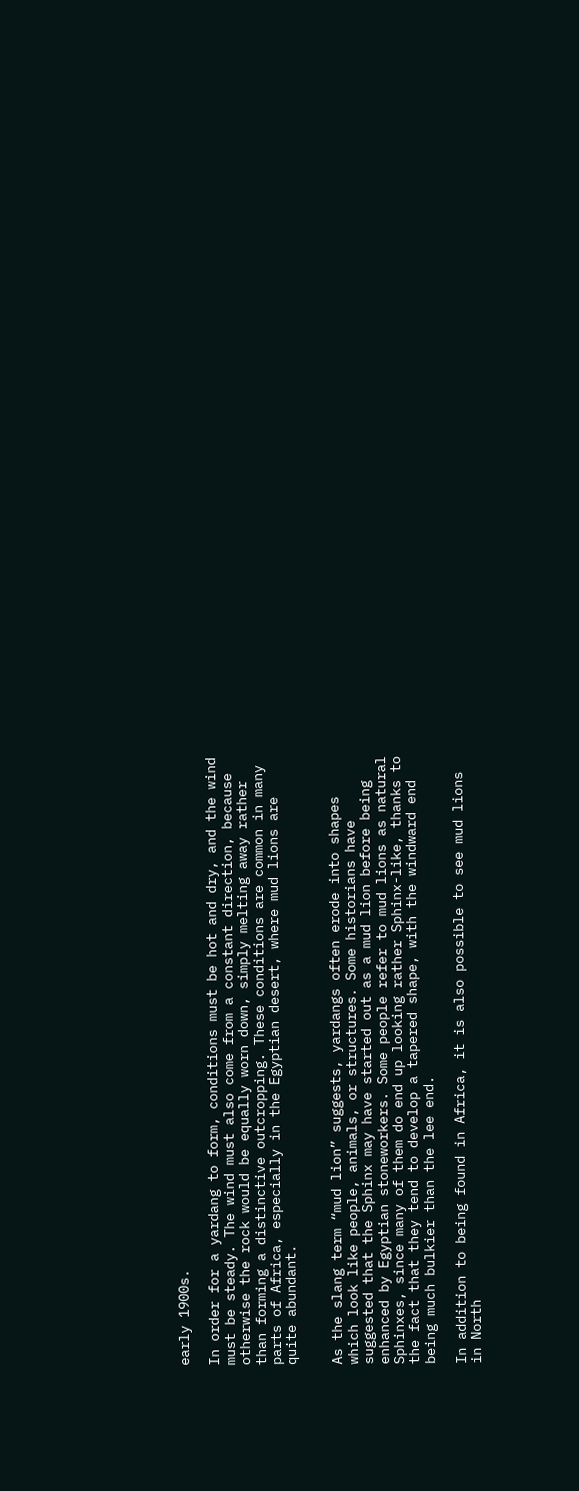early 1900s.

In order for a yardang to form, conditions must be hot and dry, and the wind must be steady. The wind must also come from a constant direction, because otherwise the rock would be equally worn down, simply melting away rather than forming a distinctive outcropping. These conditions are common in many parts of Africa, especially in the Egyptian desert, where mud lions are quite abundant.


As the slang term “mud lion” suggests, yardangs often erode into shapes which look like people, animals, or structures. Some historians have suggested that the Sphinx may have started out as a mud lion before being enhanced by Egyptian stoneworkers. Some people refer to mud lions as natural Sphinxes, since many of them do end up looking rather Sphinx-like, thanks to the fact that they tend to develop a tapered shape, with the windward end being much bulkier than the lee end.

In addition to being found in Africa, it is also possible to see mud lions in North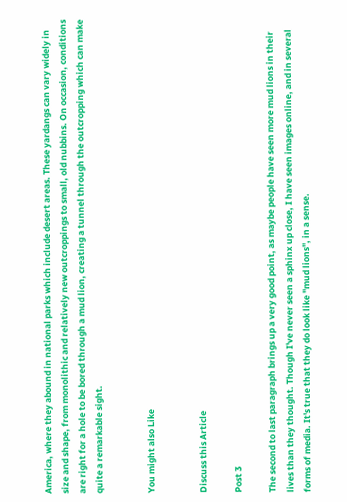America, where they abound in national parks which include desert areas. These yardangs can vary widely in size and shape, from monolithic and relatively new outcroppings to small, old nubbins. On occasion, conditions are right for a hole to be bored through a mud lion, creating a tunnel through the outcropping which can make quite a remarkable sight.


You might also Like


Discuss this Article

Post 3

The second to last paragraph brings up a very good point, as maybe people have seen more mud lions in their lives than they thought. Though I've never seen a sphinx up close, I have seen images online, and in several forms of media. It's true that they do look like "mud lions", in a sense.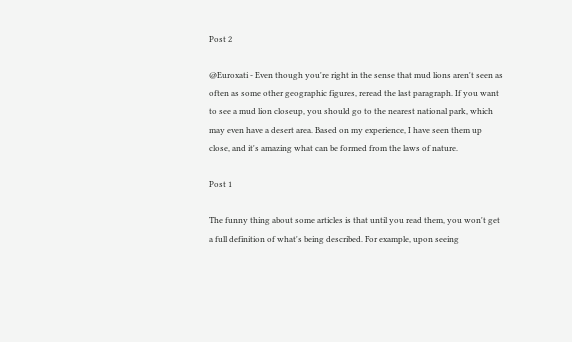Post 2

@Euroxati - Even though you're right in the sense that mud lions aren't seen as often as some other geographic figures, reread the last paragraph. If you want to see a mud lion closeup, you should go to the nearest national park, which may even have a desert area. Based on my experience, I have seen them up close, and it's amazing what can be formed from the laws of nature.

Post 1

The funny thing about some articles is that until you read them, you won't get a full definition of what's being described. For example, upon seeing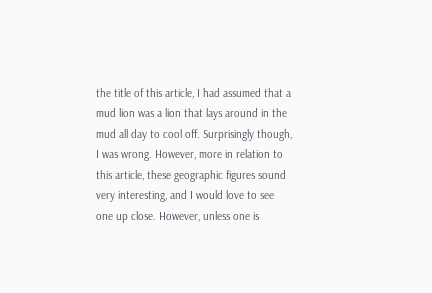the title of this article, I had assumed that a mud lion was a lion that lays around in the mud all day to cool off. Surprisingly though, I was wrong. However, more in relation to this article, these geographic figures sound very interesting, and I would love to see one up close. However, unless one is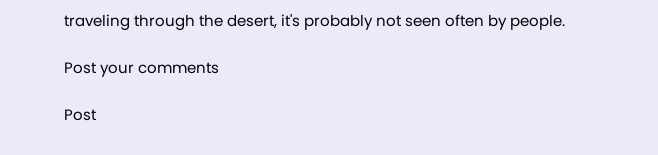traveling through the desert, it's probably not seen often by people.

Post your comments

Post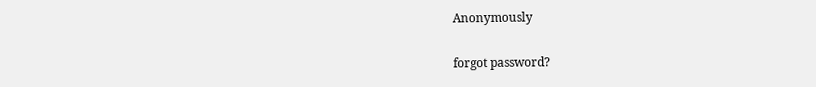Anonymously


forgot password?